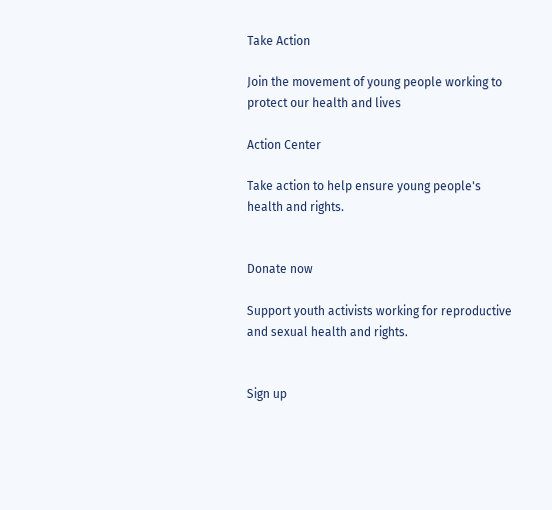Take Action

Join the movement of young people working to protect our health and lives

Action Center

Take action to help ensure young people's health and rights.


Donate now

Support youth activists working for reproductive and sexual health and rights.


Sign up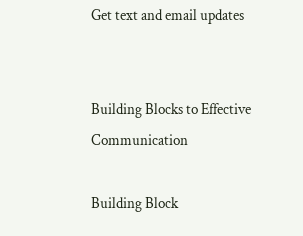Get text and email updates


Building Blocks to Effective Communication

Building Block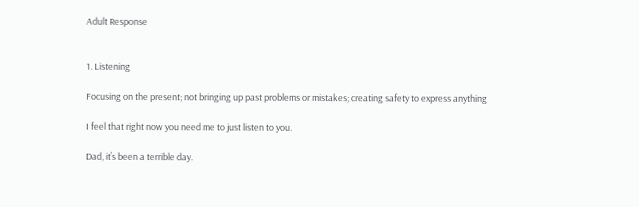Adult Response


1. Listening

Focusing on the present; not bringing up past problems or mistakes; creating safety to express anything

I feel that right now you need me to just listen to you.

Dad, it’s been a terrible day.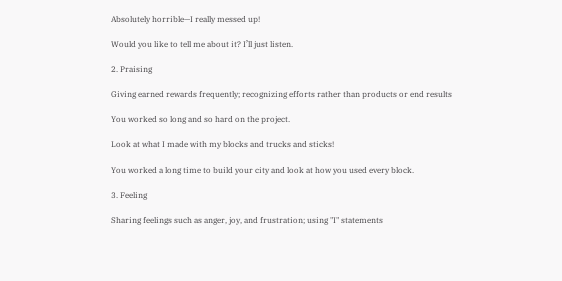Absolutely horrible—I really messed up!

Would you like to tell me about it? I’ll just listen.

2. Praising

Giving earned rewards frequently; recognizing efforts rather than products or end results

You worked so long and so hard on the project.

Look at what I made with my blocks and trucks and sticks!

You worked a long time to build your city and look at how you used every block.

3. Feeling

Sharing feelings such as anger, joy, and frustration; using "I" statements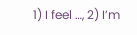1) I feel …, 2) I’m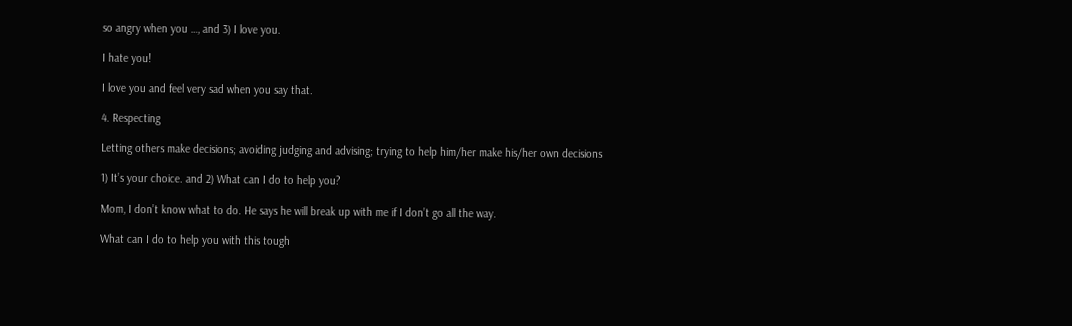so angry when you …, and 3) I love you.

I hate you!

I love you and feel very sad when you say that.

4. Respecting

Letting others make decisions; avoiding judging and advising; trying to help him/her make his/her own decisions

1) It’s your choice. and 2) What can I do to help you?

Mom, I don’t know what to do. He says he will break up with me if I don’t go all the way.

What can I do to help you with this tough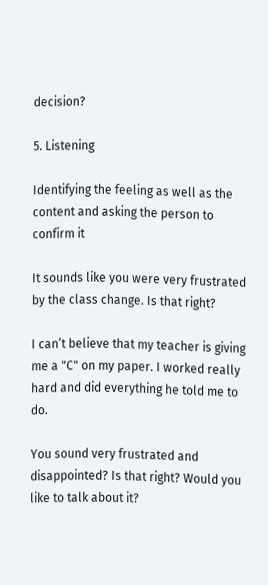decision?

5. Listening

Identifying the feeling as well as the content and asking the person to confirm it

It sounds like you were very frustrated by the class change. Is that right?

I can’t believe that my teacher is giving me a "C" on my paper. I worked really hard and did everything he told me to do.

You sound very frustrated and disappointed? Is that right? Would you like to talk about it?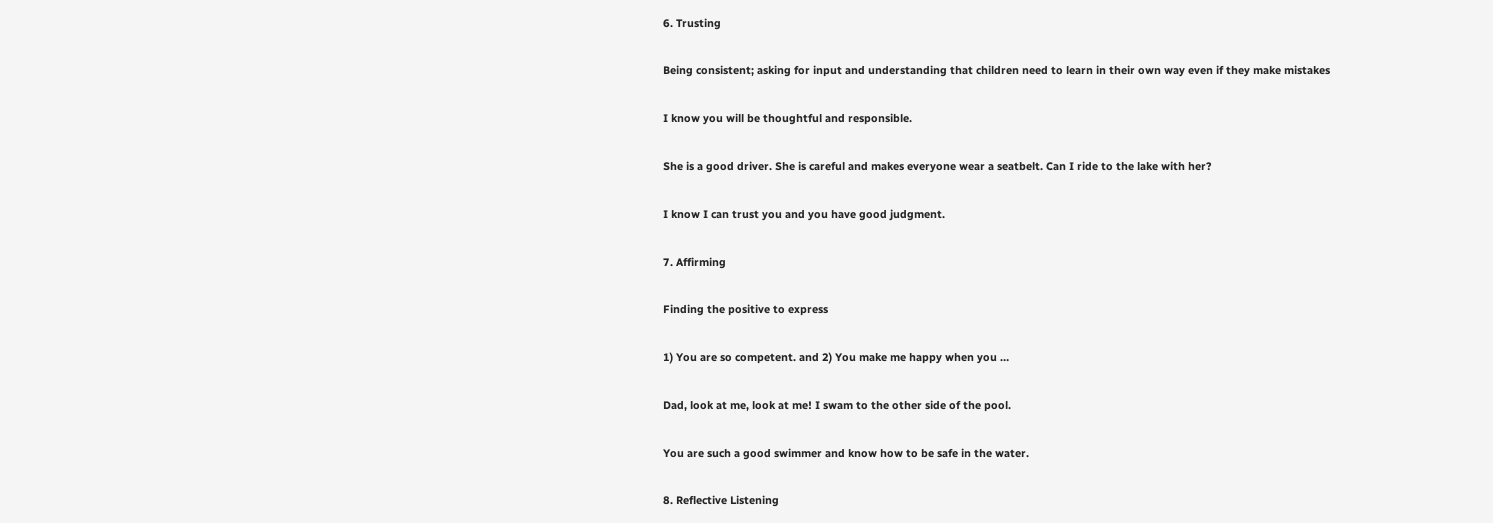6. Trusting

Being consistent; asking for input and understanding that children need to learn in their own way even if they make mistakes

I know you will be thoughtful and responsible.

She is a good driver. She is careful and makes everyone wear a seatbelt. Can I ride to the lake with her?

I know I can trust you and you have good judgment.

7. Affirming

Finding the positive to express

1) You are so competent. and 2) You make me happy when you …

Dad, look at me, look at me! I swam to the other side of the pool.

You are such a good swimmer and know how to be safe in the water.

8. Reflective Listening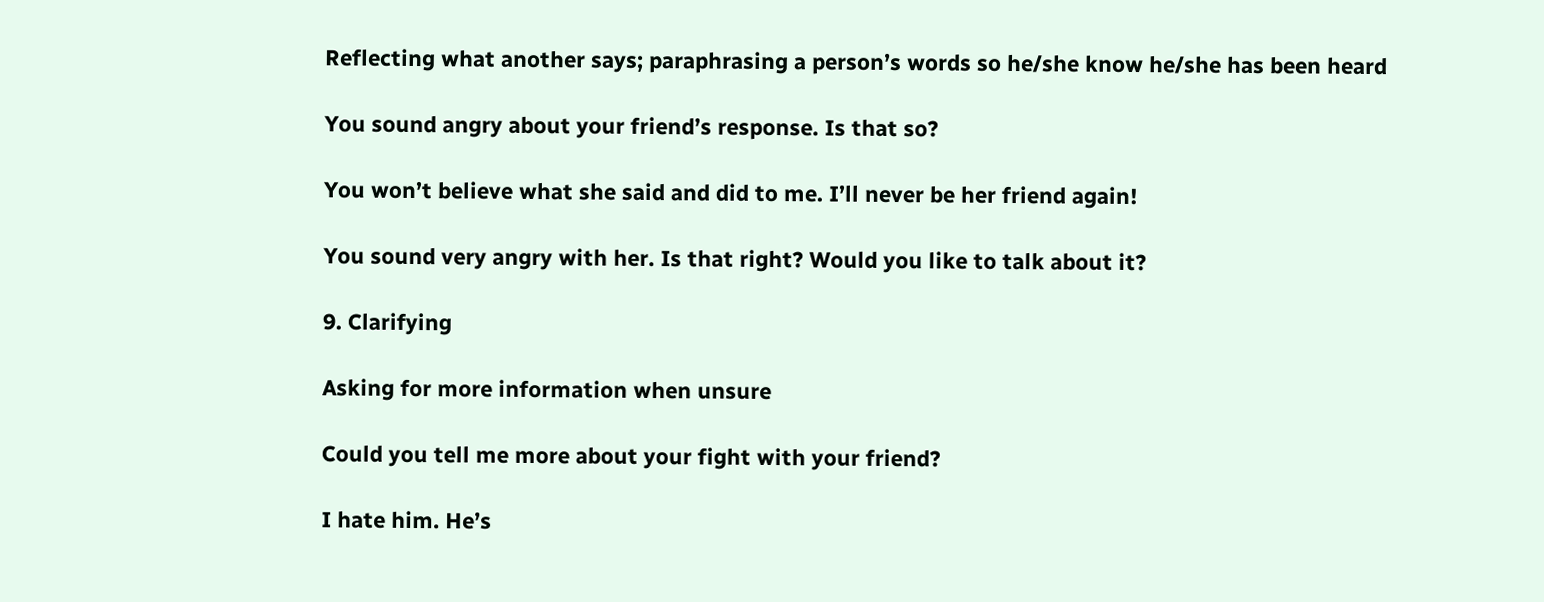Reflecting what another says; paraphrasing a person’s words so he/she know he/she has been heard

You sound angry about your friend’s response. Is that so?

You won’t believe what she said and did to me. I’ll never be her friend again!

You sound very angry with her. Is that right? Would you like to talk about it?

9. Clarifying

Asking for more information when unsure

Could you tell me more about your fight with your friend?

I hate him. He’s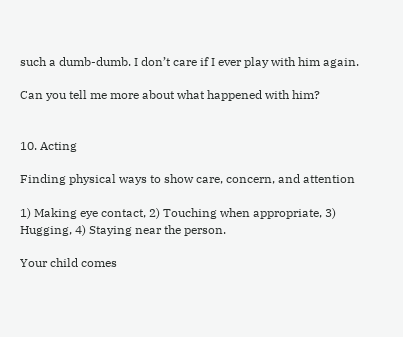such a dumb-dumb. I don’t care if I ever play with him again.

Can you tell me more about what happened with him?


10. Acting

Finding physical ways to show care, concern, and attention

1) Making eye contact, 2) Touching when appropriate, 3) Hugging, 4) Staying near the person.

Your child comes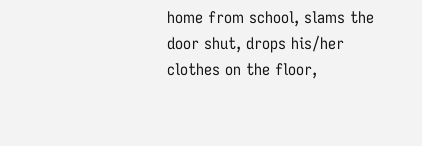home from school, slams the door shut, drops his/her clothes on the floor,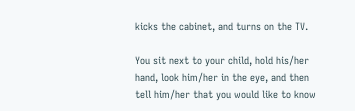kicks the cabinet, and turns on the TV.

You sit next to your child, hold his/her hand, look him/her in the eye, and then tell him/her that you would like to know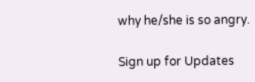why he/she is so angry.

Sign up for Updates